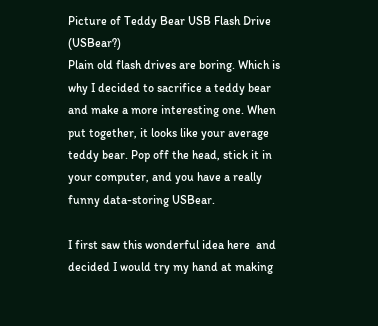Picture of Teddy Bear USB Flash Drive (USBear?)
Plain old flash drives are boring. Which is why I decided to sacrifice a teddy bear and make a more interesting one. When put together, it looks like your average teddy bear. Pop off the head, stick it in your computer, and you have a really funny data-storing USBear.

I first saw this wonderful idea here  and decided I would try my hand at making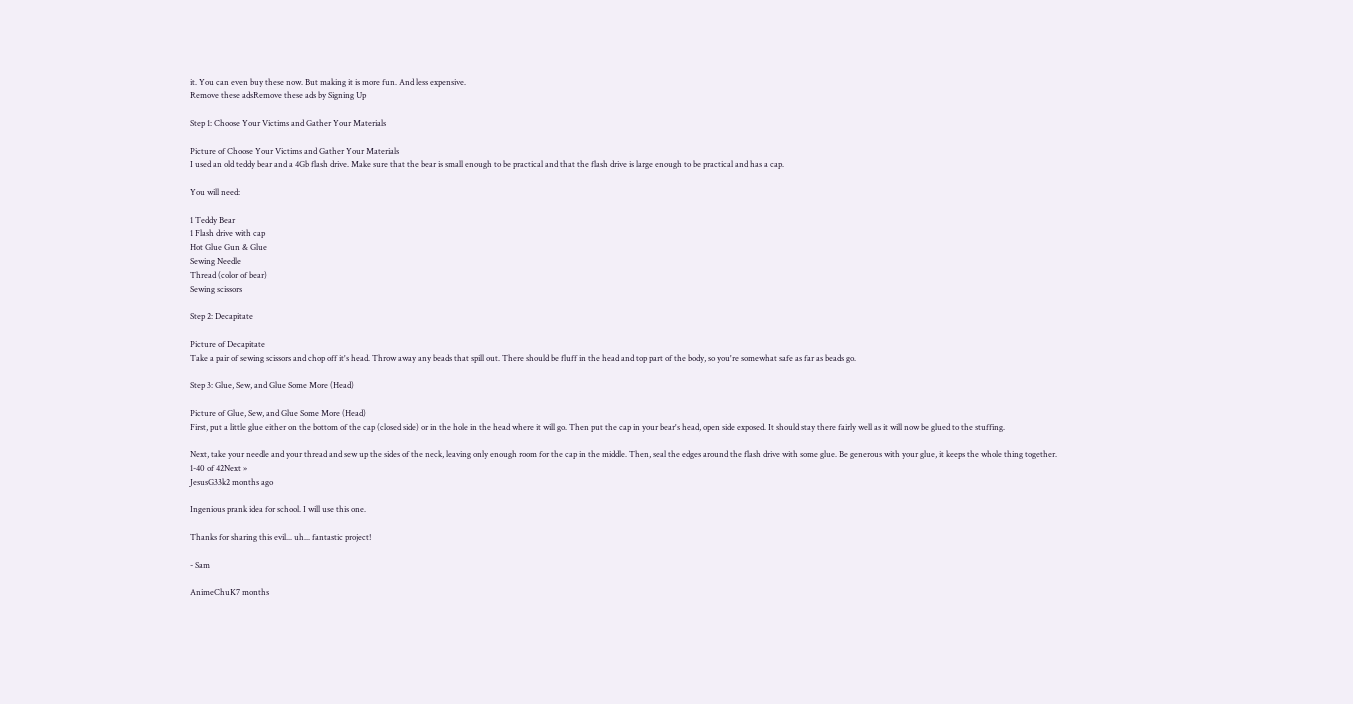it. You can even buy these now. But making it is more fun. And less expensive.
Remove these adsRemove these ads by Signing Up

Step 1: Choose Your Victims and Gather Your Materials

Picture of Choose Your Victims and Gather Your Materials
I used an old teddy bear and a 4Gb flash drive. Make sure that the bear is small enough to be practical and that the flash drive is large enough to be practical and has a cap.

You will need:

1 Teddy Bear
1 Flash drive with cap
Hot Glue Gun & Glue
Sewing Needle
Thread (color of bear)
Sewing scissors

Step 2: Decapitate

Picture of Decapitate
Take a pair of sewing scissors and chop off it's head. Throw away any beads that spill out. There should be fluff in the head and top part of the body, so you're somewhat safe as far as beads go.

Step 3: Glue, Sew, and Glue Some More (Head)

Picture of Glue, Sew, and Glue Some More (Head)
First, put a little glue either on the bottom of the cap (closed side) or in the hole in the head where it will go. Then put the cap in your bear's head, open side exposed. It should stay there fairly well as it will now be glued to the stuffing.

Next, take your needle and your thread and sew up the sides of the neck, leaving only enough room for the cap in the middle. Then, seal the edges around the flash drive with some glue. Be generous with your glue, it keeps the whole thing together.
1-40 of 42Next »
JesusG33k2 months ago

Ingenious prank idea for school. I will use this one.

Thanks for sharing this evil... uh... fantastic project!

- Sam

AnimeChuK7 months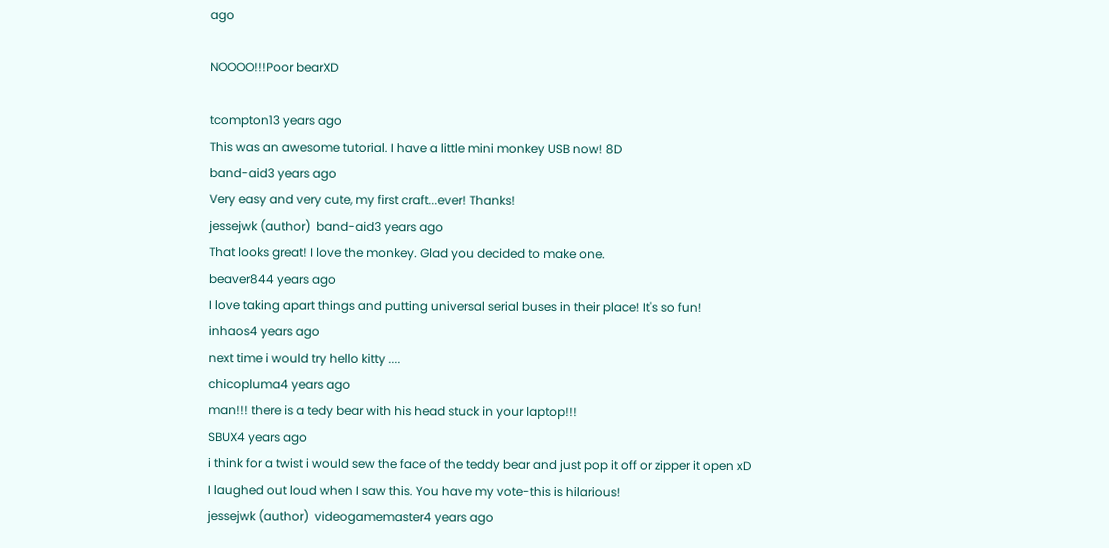ago

NOOOO!!!Poor bearXD

tcompton13 years ago
This was an awesome tutorial. I have a little mini monkey USB now! 8D
band-aid3 years ago
Very easy and very cute, my first craft...ever! Thanks!
jessejwk (author)  band-aid3 years ago
That looks great! I love the monkey. Glad you decided to make one.
beaver844 years ago
I love taking apart things and putting universal serial buses in their place! It's so fun!
inhaos4 years ago
next time i would try hello kitty ....
chicopluma4 years ago
man!!! there is a tedy bear with his head stuck in your laptop!!!
SBUX4 years ago
i think for a twist i would sew the face of the teddy bear and just pop it off or zipper it open xD
I laughed out loud when I saw this. You have my vote-this is hilarious!
jessejwk (author)  videogamemaster4 years ago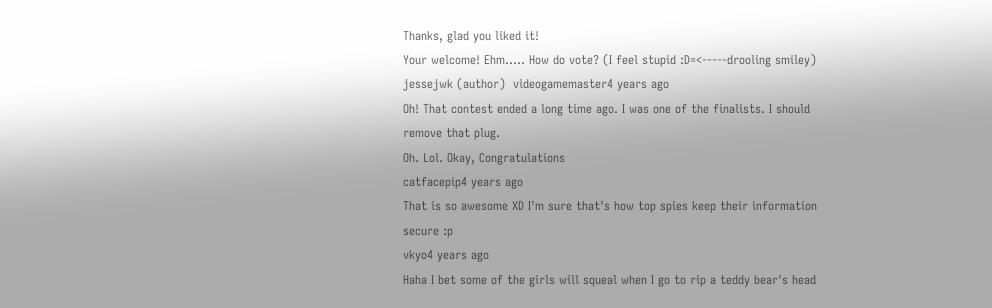Thanks, glad you liked it!
Your welcome! Ehm..... How do vote? (I feel stupid :D=<-----drooling smiley)
jessejwk (author)  videogamemaster4 years ago
Oh! That contest ended a long time ago. I was one of the finalists. I should remove that plug.
Oh. Lol. Okay, Congratulations
catfacepip4 years ago
That is so awesome XD I'm sure that's how top spies keep their information secure :p
vkyo4 years ago
Haha I bet some of the girls will squeal when I go to rip a teddy bear's head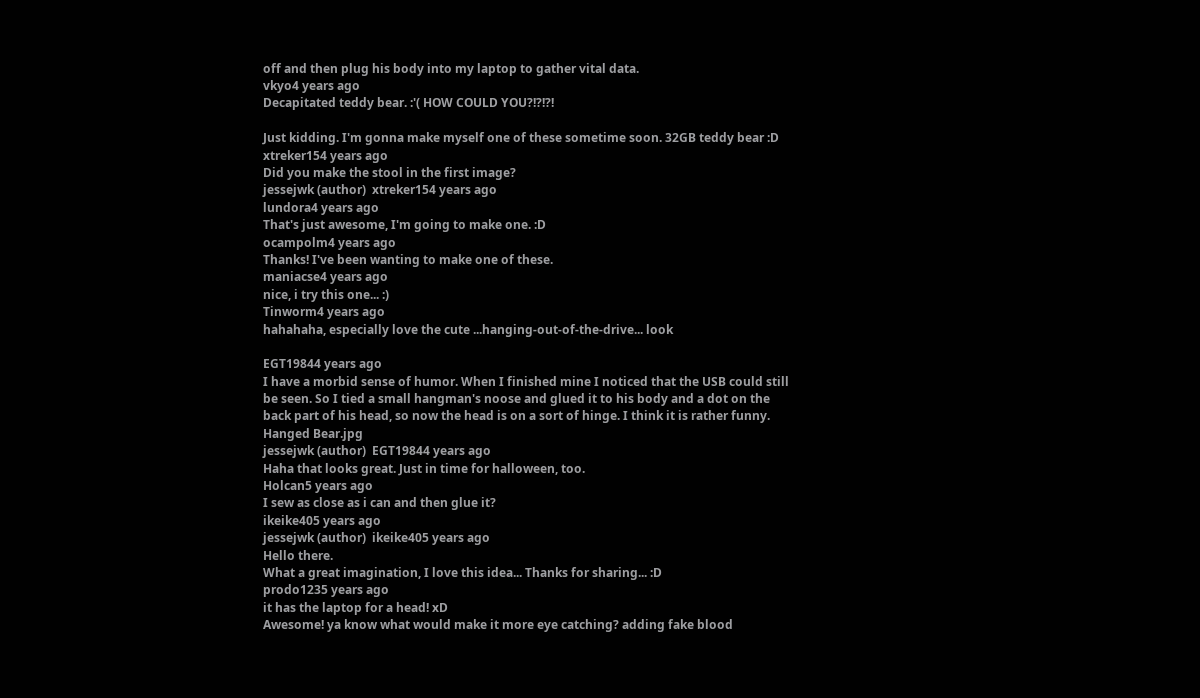off and then plug his body into my laptop to gather vital data.
vkyo4 years ago
Decapitated teddy bear. :'( HOW COULD YOU?!?!?!

Just kidding. I'm gonna make myself one of these sometime soon. 32GB teddy bear :D
xtreker154 years ago
Did you make the stool in the first image?
jessejwk (author)  xtreker154 years ago
lundora4 years ago
That's just awesome, I'm going to make one. :D
ocampolm4 years ago
Thanks! I've been wanting to make one of these.
maniacse4 years ago
nice, i try this one... :)
Tinworm4 years ago
hahahaha, especially love the cute ...hanging-out-of-the-drive... look

EGT19844 years ago
I have a morbid sense of humor. When I finished mine I noticed that the USB could still be seen. So I tied a small hangman's noose and glued it to his body and a dot on the back part of his head, so now the head is on a sort of hinge. I think it is rather funny.
Hanged Bear.jpg
jessejwk (author)  EGT19844 years ago
Haha that looks great. Just in time for halloween, too.
Holcan5 years ago
I sew as close as i can and then glue it?
ikeike405 years ago
jessejwk (author)  ikeike405 years ago
Hello there.
What a great imagination, I love this idea... Thanks for sharing... :D
prodo1235 years ago
it has the laptop for a head! xD
Awesome! ya know what would make it more eye catching? adding fake blood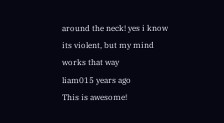around the neck! yes i know its violent, but my mind works that way
liam015 years ago
This is awesome!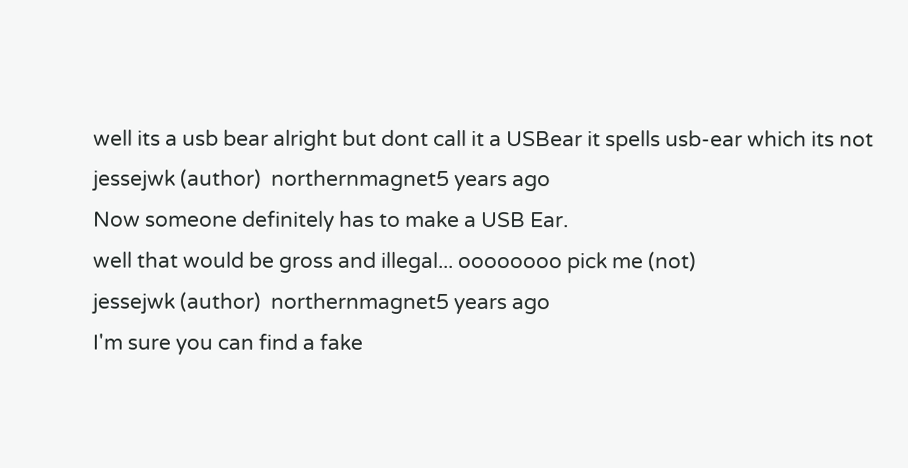well its a usb bear alright but dont call it a USBear it spells usb-ear which its not
jessejwk (author)  northernmagnet5 years ago
Now someone definitely has to make a USB Ear.
well that would be gross and illegal... oooooooo pick me (not)
jessejwk (author)  northernmagnet5 years ago
I'm sure you can find a fake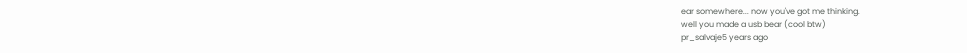ear somewhere... now you've got me thinking.
well you made a usb bear (cool btw)
pr_salvaje5 years ago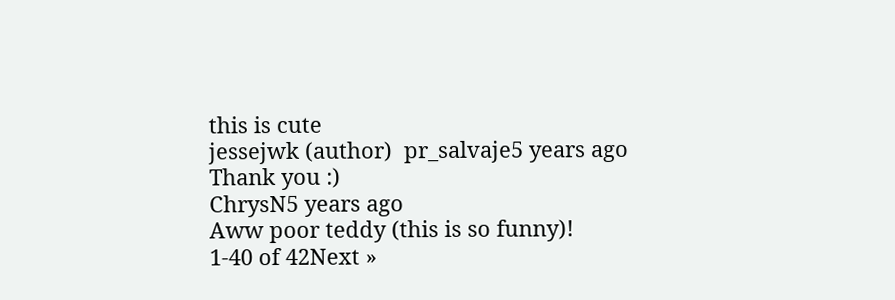this is cute
jessejwk (author)  pr_salvaje5 years ago
Thank you :)
ChrysN5 years ago
Aww poor teddy (this is so funny)!
1-40 of 42Next »